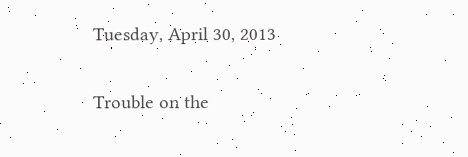Tuesday, April 30, 2013

Trouble on the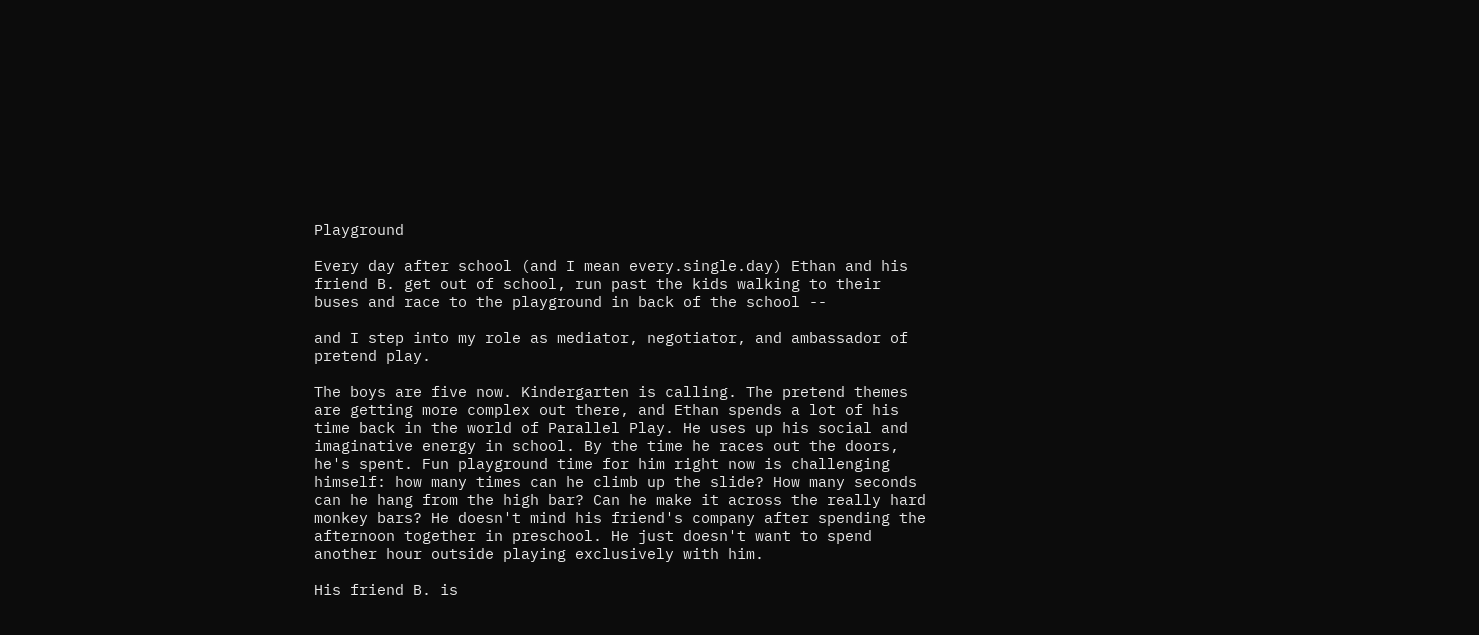Playground

Every day after school (and I mean every.single.day) Ethan and his friend B. get out of school, run past the kids walking to their buses and race to the playground in back of the school --

and I step into my role as mediator, negotiator, and ambassador of pretend play.

The boys are five now. Kindergarten is calling. The pretend themes are getting more complex out there, and Ethan spends a lot of his time back in the world of Parallel Play. He uses up his social and imaginative energy in school. By the time he races out the doors, he's spent. Fun playground time for him right now is challenging himself: how many times can he climb up the slide? How many seconds can he hang from the high bar? Can he make it across the really hard monkey bars? He doesn't mind his friend's company after spending the afternoon together in preschool. He just doesn't want to spend another hour outside playing exclusively with him.

His friend B. is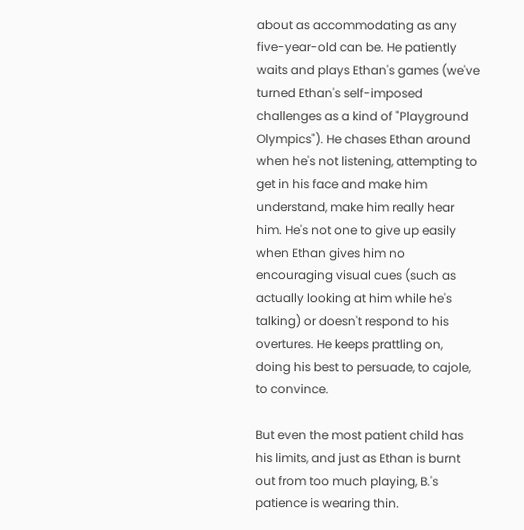about as accommodating as any five-year-old can be. He patiently waits and plays Ethan's games (we've turned Ethan's self-imposed challenges as a kind of "Playground Olympics"). He chases Ethan around when he's not listening, attempting to get in his face and make him understand, make him really hear him. He's not one to give up easily when Ethan gives him no encouraging visual cues (such as actually looking at him while he's talking) or doesn't respond to his overtures. He keeps prattling on, doing his best to persuade, to cajole, to convince.

But even the most patient child has his limits, and just as Ethan is burnt out from too much playing, B.'s patience is wearing thin.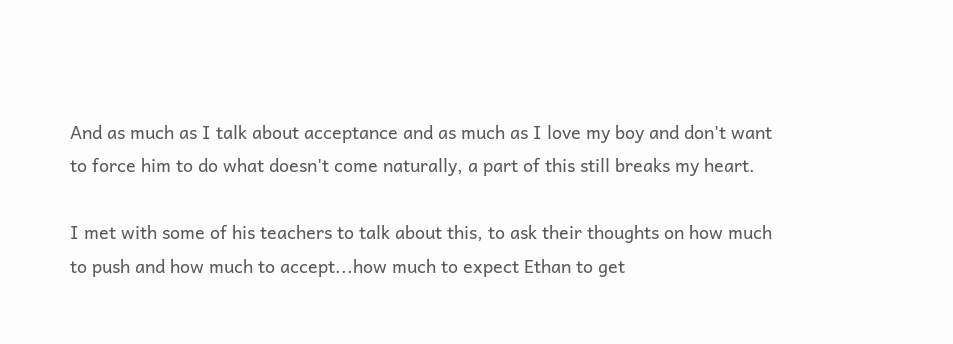And as much as I talk about acceptance and as much as I love my boy and don't want to force him to do what doesn't come naturally, a part of this still breaks my heart.

I met with some of his teachers to talk about this, to ask their thoughts on how much to push and how much to accept...how much to expect Ethan to get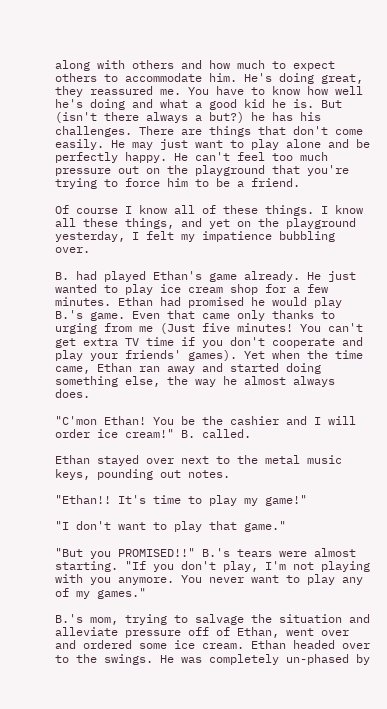along with others and how much to expect others to accommodate him. He's doing great, they reassured me. You have to know how well he's doing and what a good kid he is. But (isn't there always a but?) he has his challenges. There are things that don't come easily. He may just want to play alone and be perfectly happy. He can't feel too much pressure out on the playground that you're trying to force him to be a friend.

Of course I know all of these things. I know all these things, and yet on the playground yesterday, I felt my impatience bubbling over.

B. had played Ethan's game already. He just wanted to play ice cream shop for a few minutes. Ethan had promised he would play B.'s game. Even that came only thanks to urging from me (Just five minutes! You can't get extra TV time if you don't cooperate and play your friends' games). Yet when the time came, Ethan ran away and started doing something else, the way he almost always does.

"C'mon Ethan! You be the cashier and I will order ice cream!" B. called.

Ethan stayed over next to the metal music keys, pounding out notes.

"Ethan!! It's time to play my game!"

"I don't want to play that game."

"But you PROMISED!!" B.'s tears were almost starting. "If you don't play, I'm not playing with you anymore. You never want to play any of my games."

B.'s mom, trying to salvage the situation and alleviate pressure off of Ethan, went over and ordered some ice cream. Ethan headed over to the swings. He was completely un-phased by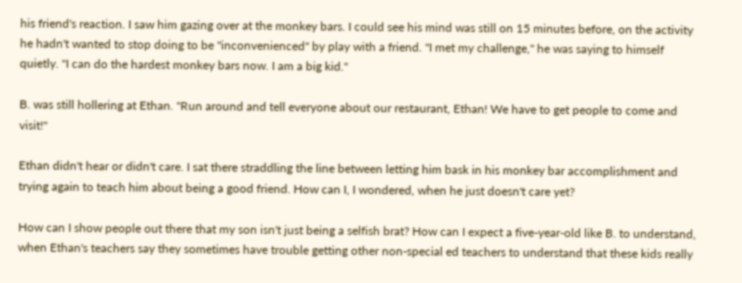his friend's reaction. I saw him gazing over at the monkey bars. I could see his mind was still on 15 minutes before, on the activity he hadn't wanted to stop doing to be "inconvenienced" by play with a friend. "I met my challenge," he was saying to himself quietly. "I can do the hardest monkey bars now. I am a big kid."

B. was still hollering at Ethan. "Run around and tell everyone about our restaurant, Ethan! We have to get people to come and visit!"

Ethan didn't hear or didn't care. I sat there straddling the line between letting him bask in his monkey bar accomplishment and trying again to teach him about being a good friend. How can I, I wondered, when he just doesn't care yet?

How can I show people out there that my son isn't just being a selfish brat? How can I expect a five-year-old like B. to understand, when Ethan's teachers say they sometimes have trouble getting other non-special ed teachers to understand that these kids really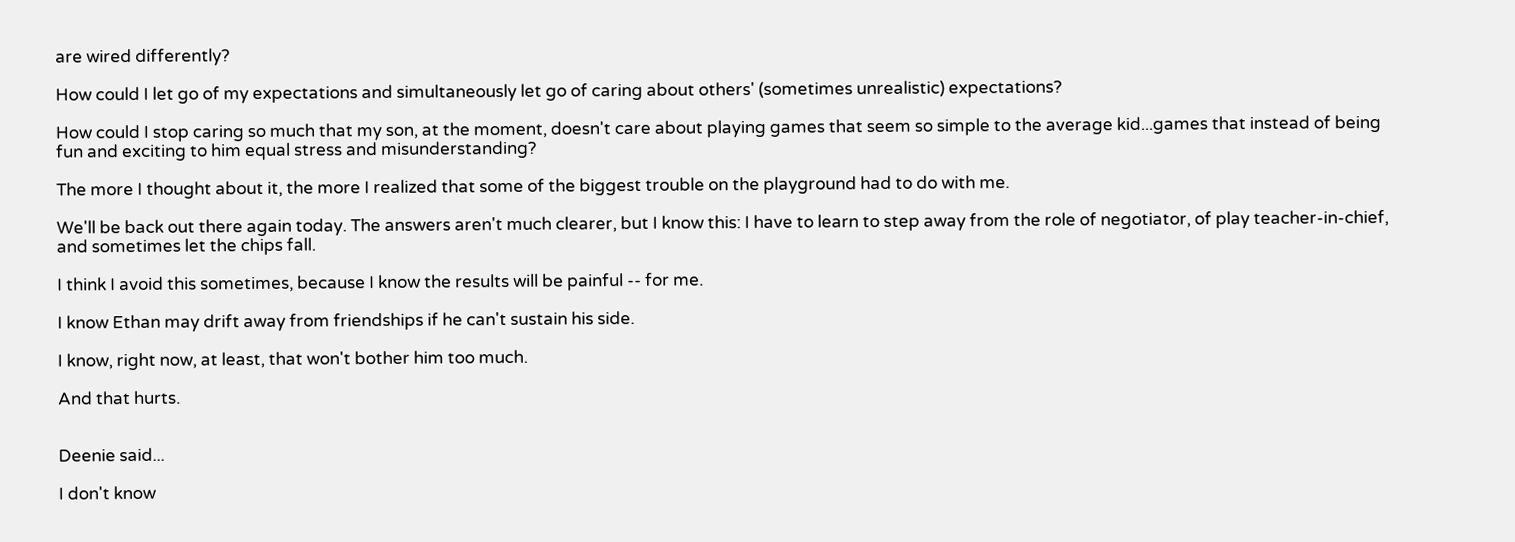are wired differently?

How could I let go of my expectations and simultaneously let go of caring about others' (sometimes unrealistic) expectations?

How could I stop caring so much that my son, at the moment, doesn't care about playing games that seem so simple to the average kid...games that instead of being fun and exciting to him equal stress and misunderstanding?

The more I thought about it, the more I realized that some of the biggest trouble on the playground had to do with me.

We'll be back out there again today. The answers aren't much clearer, but I know this: I have to learn to step away from the role of negotiator, of play teacher-in-chief, and sometimes let the chips fall.

I think I avoid this sometimes, because I know the results will be painful -- for me.

I know Ethan may drift away from friendships if he can't sustain his side.

I know, right now, at least, that won't bother him too much.

And that hurts.


Deenie said...

I don't know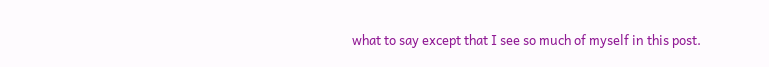what to say except that I see so much of myself in this post.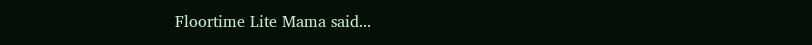Floortime Lite Mama said...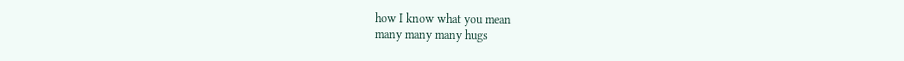how I know what you mean
many many many hugs